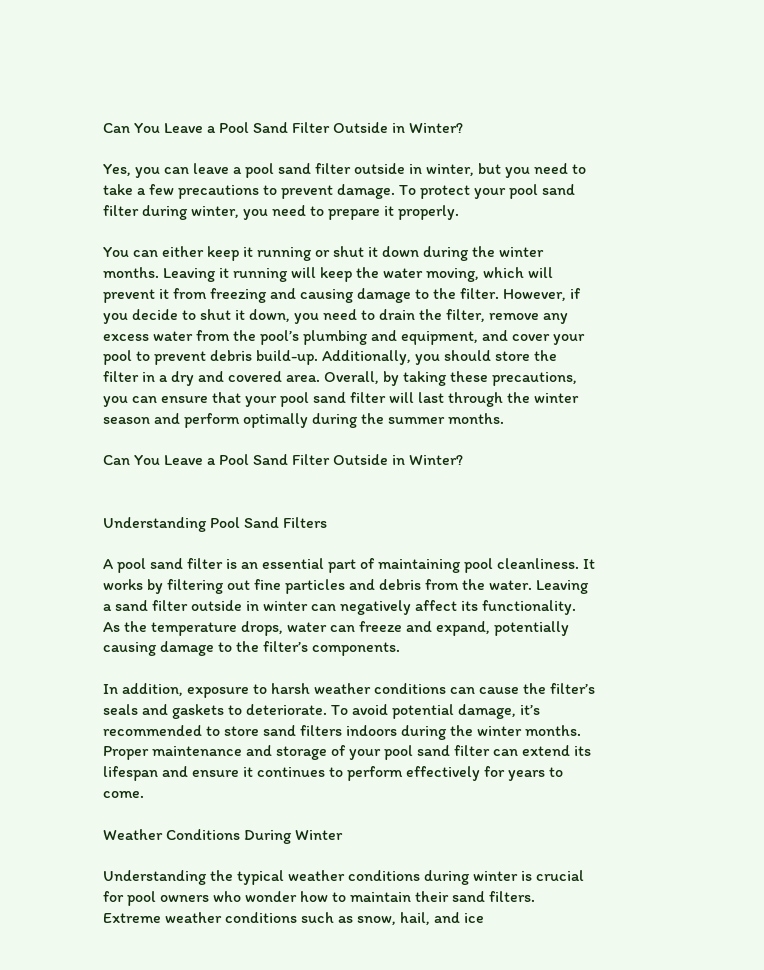Can You Leave a Pool Sand Filter Outside in Winter?

Yes, you can leave a pool sand filter outside in winter, but you need to take a few precautions to prevent damage. To protect your pool sand filter during winter, you need to prepare it properly.

You can either keep it running or shut it down during the winter months. Leaving it running will keep the water moving, which will prevent it from freezing and causing damage to the filter. However, if you decide to shut it down, you need to drain the filter, remove any excess water from the pool’s plumbing and equipment, and cover your pool to prevent debris build-up. Additionally, you should store the filter in a dry and covered area. Overall, by taking these precautions, you can ensure that your pool sand filter will last through the winter season and perform optimally during the summer months.

Can You Leave a Pool Sand Filter Outside in Winter?


Understanding Pool Sand Filters

A pool sand filter is an essential part of maintaining pool cleanliness. It works by filtering out fine particles and debris from the water. Leaving a sand filter outside in winter can negatively affect its functionality. As the temperature drops, water can freeze and expand, potentially causing damage to the filter’s components.

In addition, exposure to harsh weather conditions can cause the filter’s seals and gaskets to deteriorate. To avoid potential damage, it’s recommended to store sand filters indoors during the winter months. Proper maintenance and storage of your pool sand filter can extend its lifespan and ensure it continues to perform effectively for years to come.

Weather Conditions During Winter

Understanding the typical weather conditions during winter is crucial for pool owners who wonder how to maintain their sand filters. Extreme weather conditions such as snow, hail, and ice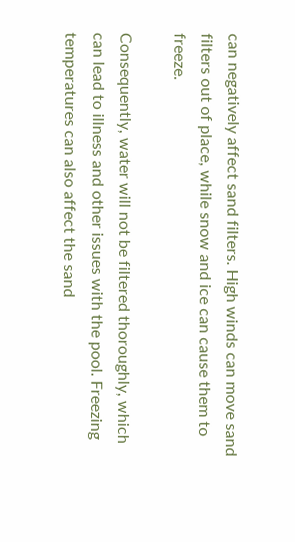can negatively affect sand filters. High winds can move sand filters out of place, while snow and ice can cause them to freeze.

Consequently, water will not be filtered thoroughly, which can lead to illness and other issues with the pool. Freezing temperatures can also affect the sand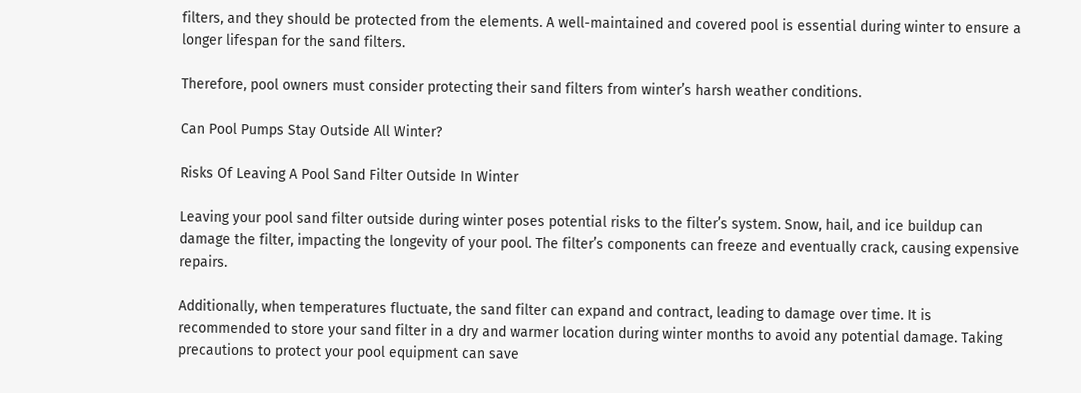filters, and they should be protected from the elements. A well-maintained and covered pool is essential during winter to ensure a longer lifespan for the sand filters.

Therefore, pool owners must consider protecting their sand filters from winter’s harsh weather conditions.

Can Pool Pumps Stay Outside All Winter?

Risks Of Leaving A Pool Sand Filter Outside In Winter

Leaving your pool sand filter outside during winter poses potential risks to the filter’s system. Snow, hail, and ice buildup can damage the filter, impacting the longevity of your pool. The filter’s components can freeze and eventually crack, causing expensive repairs.

Additionally, when temperatures fluctuate, the sand filter can expand and contract, leading to damage over time. It is recommended to store your sand filter in a dry and warmer location during winter months to avoid any potential damage. Taking precautions to protect your pool equipment can save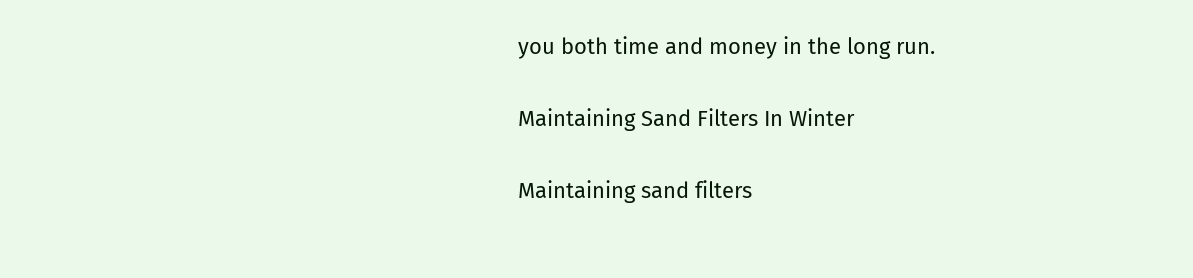you both time and money in the long run.

Maintaining Sand Filters In Winter

Maintaining sand filters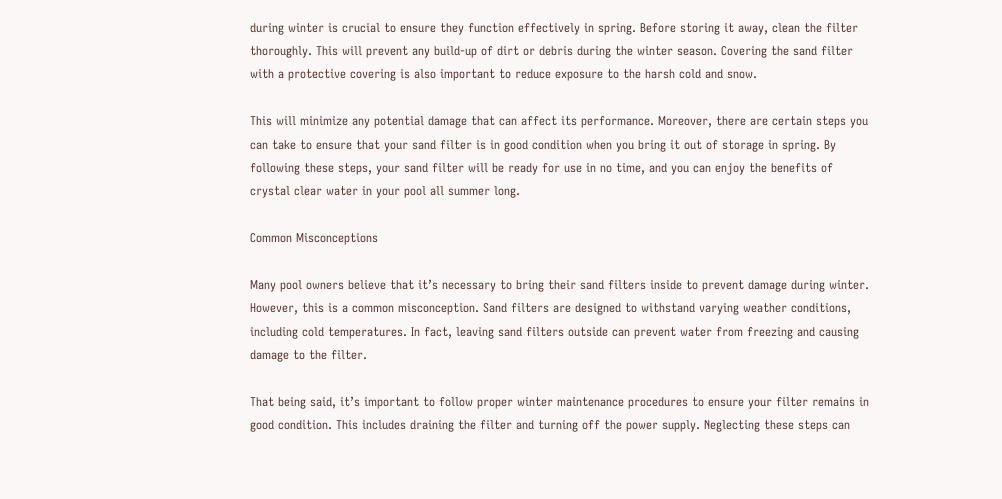during winter is crucial to ensure they function effectively in spring. Before storing it away, clean the filter thoroughly. This will prevent any build-up of dirt or debris during the winter season. Covering the sand filter with a protective covering is also important to reduce exposure to the harsh cold and snow.

This will minimize any potential damage that can affect its performance. Moreover, there are certain steps you can take to ensure that your sand filter is in good condition when you bring it out of storage in spring. By following these steps, your sand filter will be ready for use in no time, and you can enjoy the benefits of crystal clear water in your pool all summer long.

Common Misconceptions

Many pool owners believe that it’s necessary to bring their sand filters inside to prevent damage during winter. However, this is a common misconception. Sand filters are designed to withstand varying weather conditions, including cold temperatures. In fact, leaving sand filters outside can prevent water from freezing and causing damage to the filter.

That being said, it’s important to follow proper winter maintenance procedures to ensure your filter remains in good condition. This includes draining the filter and turning off the power supply. Neglecting these steps can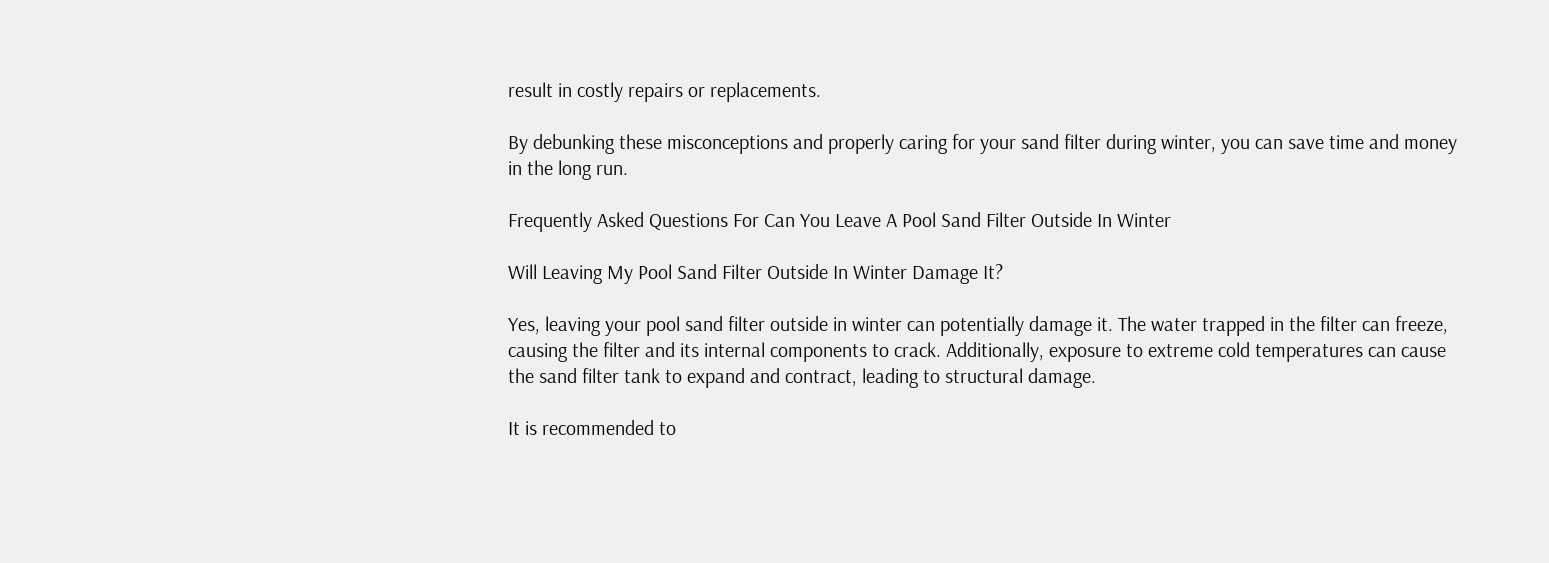result in costly repairs or replacements.

By debunking these misconceptions and properly caring for your sand filter during winter, you can save time and money in the long run.

Frequently Asked Questions For Can You Leave A Pool Sand Filter Outside In Winter

Will Leaving My Pool Sand Filter Outside In Winter Damage It?

Yes, leaving your pool sand filter outside in winter can potentially damage it. The water trapped in the filter can freeze, causing the filter and its internal components to crack. Additionally, exposure to extreme cold temperatures can cause the sand filter tank to expand and contract, leading to structural damage.

It is recommended to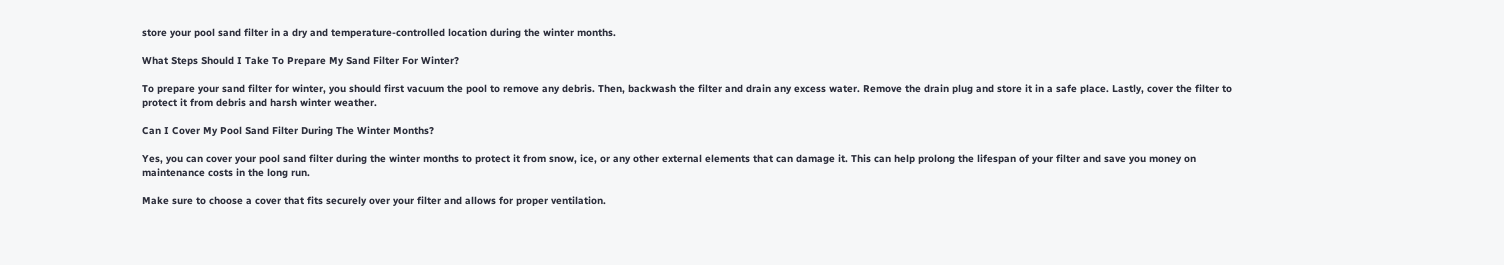store your pool sand filter in a dry and temperature-controlled location during the winter months.

What Steps Should I Take To Prepare My Sand Filter For Winter?

To prepare your sand filter for winter, you should first vacuum the pool to remove any debris. Then, backwash the filter and drain any excess water. Remove the drain plug and store it in a safe place. Lastly, cover the filter to protect it from debris and harsh winter weather.

Can I Cover My Pool Sand Filter During The Winter Months?

Yes, you can cover your pool sand filter during the winter months to protect it from snow, ice, or any other external elements that can damage it. This can help prolong the lifespan of your filter and save you money on maintenance costs in the long run.

Make sure to choose a cover that fits securely over your filter and allows for proper ventilation.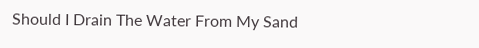Should I Drain The Water From My Sand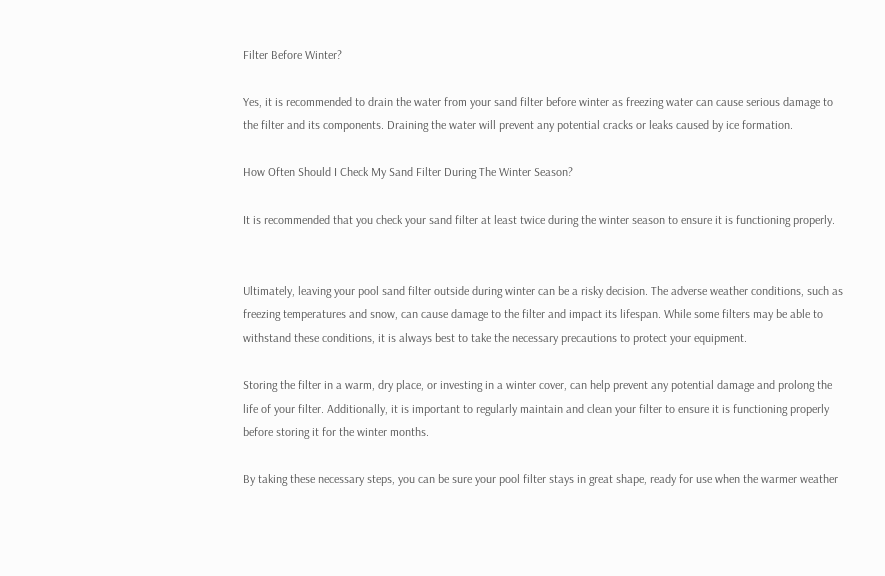Filter Before Winter?

Yes, it is recommended to drain the water from your sand filter before winter as freezing water can cause serious damage to the filter and its components. Draining the water will prevent any potential cracks or leaks caused by ice formation.

How Often Should I Check My Sand Filter During The Winter Season?

It is recommended that you check your sand filter at least twice during the winter season to ensure it is functioning properly.


Ultimately, leaving your pool sand filter outside during winter can be a risky decision. The adverse weather conditions, such as freezing temperatures and snow, can cause damage to the filter and impact its lifespan. While some filters may be able to withstand these conditions, it is always best to take the necessary precautions to protect your equipment.

Storing the filter in a warm, dry place, or investing in a winter cover, can help prevent any potential damage and prolong the life of your filter. Additionally, it is important to regularly maintain and clean your filter to ensure it is functioning properly before storing it for the winter months.

By taking these necessary steps, you can be sure your pool filter stays in great shape, ready for use when the warmer weather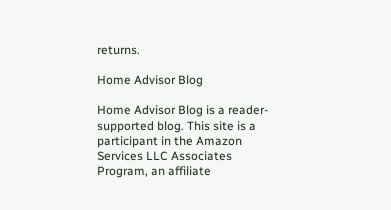returns.

Home Advisor Blog

Home Advisor Blog is a reader-supported blog. This site is a participant in the Amazon Services LLC Associates Program, an affiliate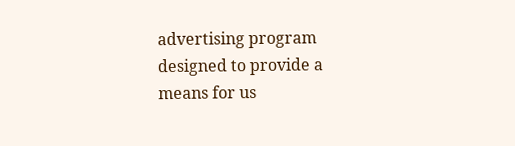advertising program designed to provide a means for us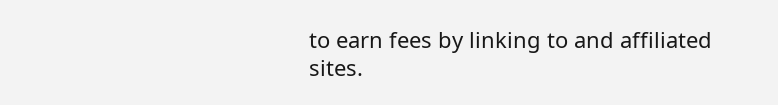to earn fees by linking to and affiliated sites.